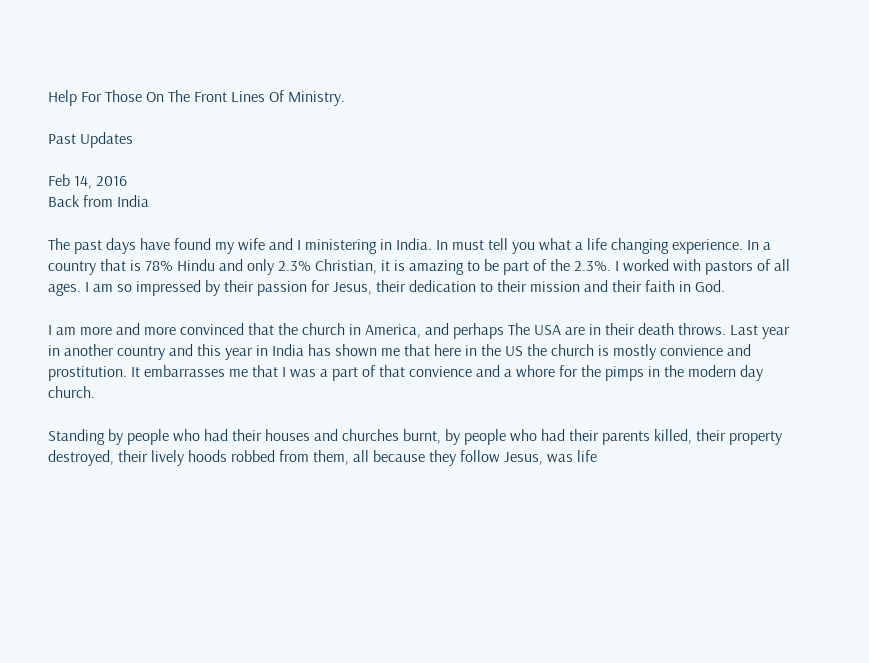Help For Those On The Front Lines Of Ministry.

Past Updates

Feb 14, 2016
Back from India

The past days have found my wife and I ministering in India. In must tell you what a life changing experience. In a country that is 78% Hindu and only 2.3% Christian, it is amazing to be part of the 2.3%. I worked with pastors of all ages. I am so impressed by their passion for Jesus, their dedication to their mission and their faith in God.

I am more and more convinced that the church in America, and perhaps The USA are in their death throws. Last year in another country and this year in India has shown me that here in the US the church is mostly convience and prostitution. It embarrasses me that I was a part of that convience and a whore for the pimps in the modern day church.

Standing by people who had their houses and churches burnt, by people who had their parents killed, their property destroyed, their lively hoods robbed from them, all because they follow Jesus, was life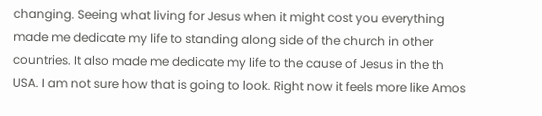changing. Seeing what living for Jesus when it might cost you everything made me dedicate my life to standing along side of the church in other countries. It also made me dedicate my life to the cause of Jesus in the th USA. I am not sure how that is going to look. Right now it feels more like Amos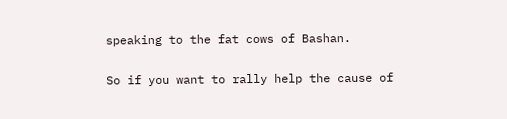speaking to the fat cows of Bashan.

So if you want to rally help the cause of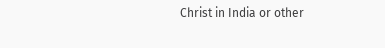Christ in India or other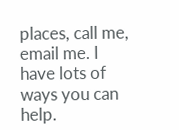places, call me, email me. I have lots of ways you can help.